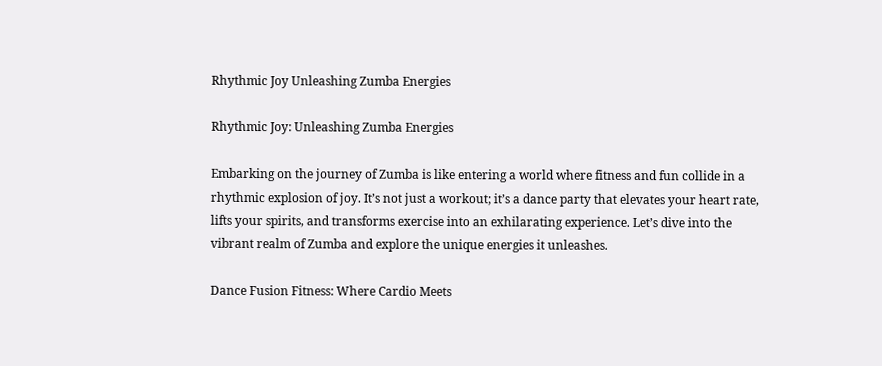Rhythmic Joy Unleashing Zumba Energies

Rhythmic Joy: Unleashing Zumba Energies

Embarking on the journey of Zumba is like entering a world where fitness and fun collide in a rhythmic explosion of joy. It’s not just a workout; it’s a dance party that elevates your heart rate, lifts your spirits, and transforms exercise into an exhilarating experience. Let’s dive into the vibrant realm of Zumba and explore the unique energies it unleashes.

Dance Fusion Fitness: Where Cardio Meets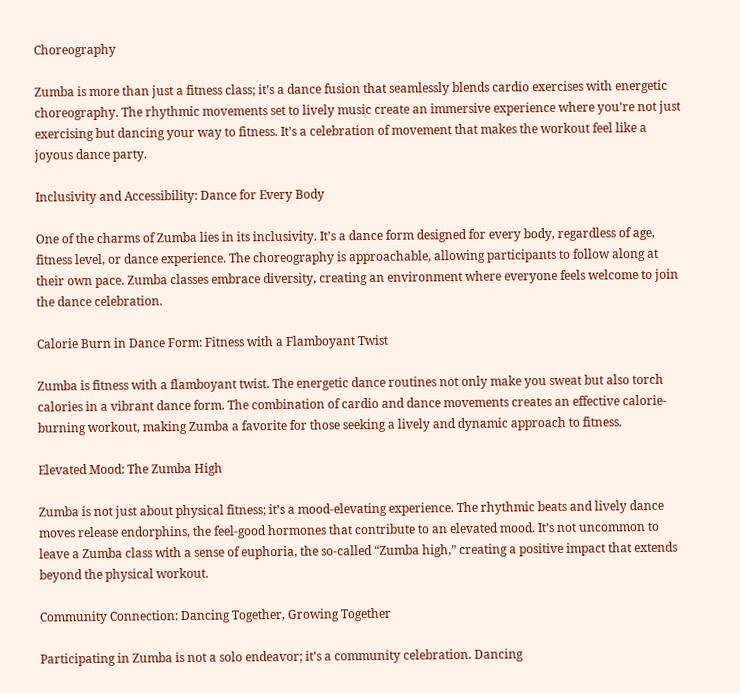Choreography

Zumba is more than just a fitness class; it’s a dance fusion that seamlessly blends cardio exercises with energetic choreography. The rhythmic movements set to lively music create an immersive experience where you’re not just exercising but dancing your way to fitness. It’s a celebration of movement that makes the workout feel like a joyous dance party.

Inclusivity and Accessibility: Dance for Every Body

One of the charms of Zumba lies in its inclusivity. It’s a dance form designed for every body, regardless of age, fitness level, or dance experience. The choreography is approachable, allowing participants to follow along at their own pace. Zumba classes embrace diversity, creating an environment where everyone feels welcome to join the dance celebration.

Calorie Burn in Dance Form: Fitness with a Flamboyant Twist

Zumba is fitness with a flamboyant twist. The energetic dance routines not only make you sweat but also torch calories in a vibrant dance form. The combination of cardio and dance movements creates an effective calorie-burning workout, making Zumba a favorite for those seeking a lively and dynamic approach to fitness.

Elevated Mood: The Zumba High

Zumba is not just about physical fitness; it’s a mood-elevating experience. The rhythmic beats and lively dance moves release endorphins, the feel-good hormones that contribute to an elevated mood. It’s not uncommon to leave a Zumba class with a sense of euphoria, the so-called “Zumba high,” creating a positive impact that extends beyond the physical workout.

Community Connection: Dancing Together, Growing Together

Participating in Zumba is not a solo endeavor; it’s a community celebration. Dancing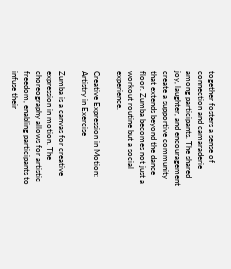together fosters a sense of connection and camaraderie among participants. The shared joy, laughter, and encouragement create a supportive community that extends beyond the dance floor. Zumba becomes not just a workout routine but a social experience.

Creative Expression in Motion: Artistry in Exercise

Zumba is a canvas for creative expression in motion. The choreography allows for artistic freedom, enabling participants to infuse their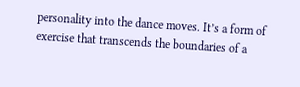personality into the dance moves. It’s a form of exercise that transcends the boundaries of a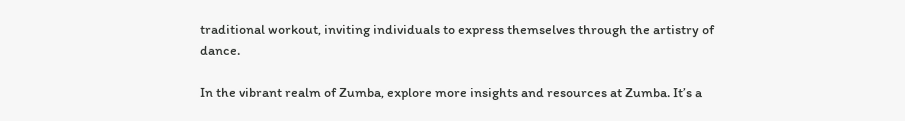traditional workout, inviting individuals to express themselves through the artistry of dance.

In the vibrant realm of Zumba, explore more insights and resources at Zumba. It’s a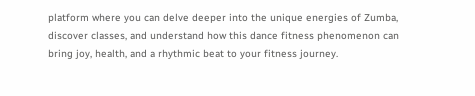platform where you can delve deeper into the unique energies of Zumba, discover classes, and understand how this dance fitness phenomenon can bring joy, health, and a rhythmic beat to your fitness journey.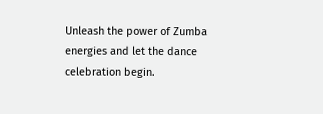Unleash the power of Zumba energies and let the dance celebration begin.